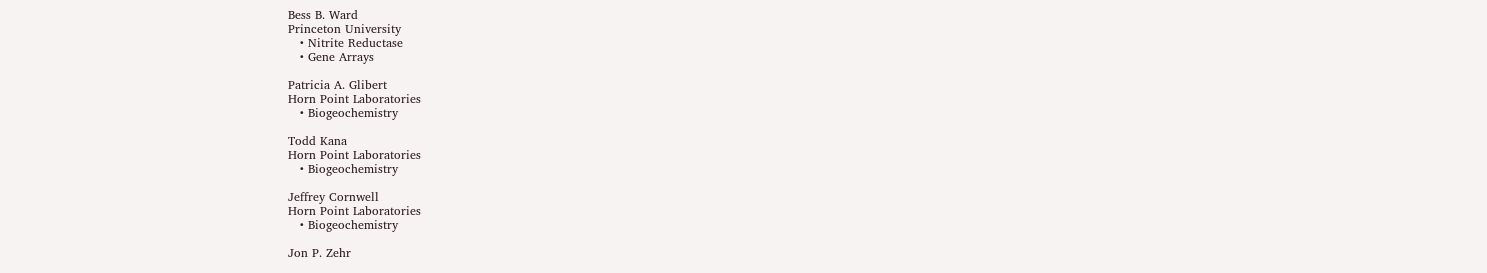Bess B. Ward
Princeton University
   • Nitrite Reductase
   • Gene Arrays

Patricia A. Glibert
Horn Point Laboratories
   • Biogeochemistry

Todd Kana
Horn Point Laboratories
   • Biogeochemistry

Jeffrey Cornwell
Horn Point Laboratories
   • Biogeochemistry

Jon P. Zehr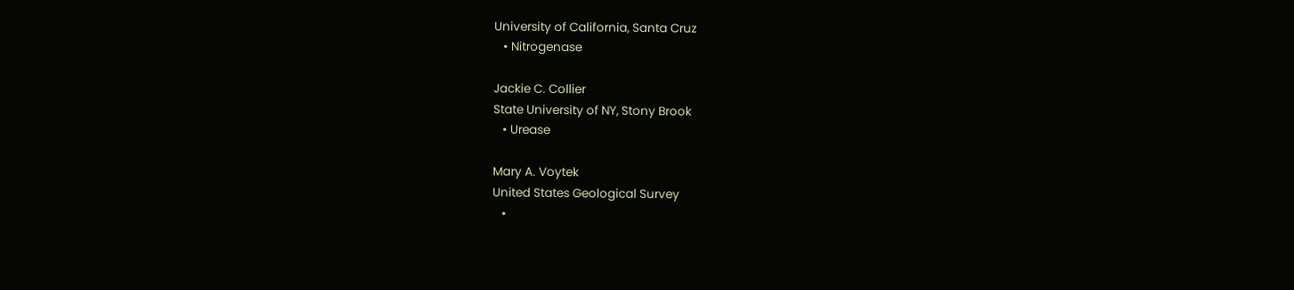University of California, Santa Cruz
   • Nitrogenase

Jackie C. Collier
State University of NY, Stony Brook
   • Urease

Mary A. Voytek
United States Geological Survey
   •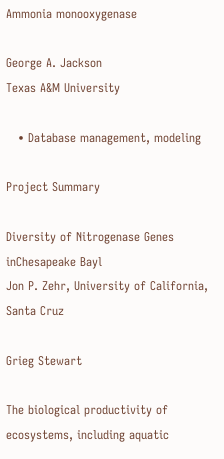Ammonia monooxygenase

George A. Jackson
Texas A&M University

   • Database management, modeling

Project Summary

Diversity of Nitrogenase Genes inChesapeake Bayl
Jon P. Zehr, University of California, Santa Cruz

Grieg Stewart

The biological productivity of ecosystems, including aquatic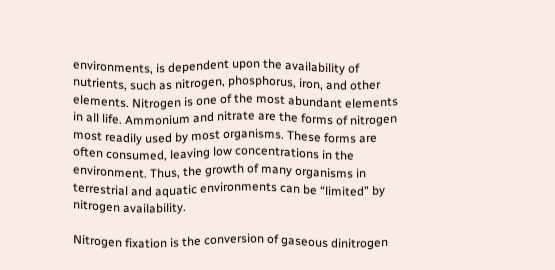environments, is dependent upon the availability of nutrients, such as nitrogen, phosphorus, iron, and other elements. Nitrogen is one of the most abundant elements in all life. Ammonium and nitrate are the forms of nitrogen most readily used by most organisms. These forms are often consumed, leaving low concentrations in the environment. Thus, the growth of many organisms in terrestrial and aquatic environments can be “limited” by nitrogen availability.

Nitrogen fixation is the conversion of gaseous dinitrogen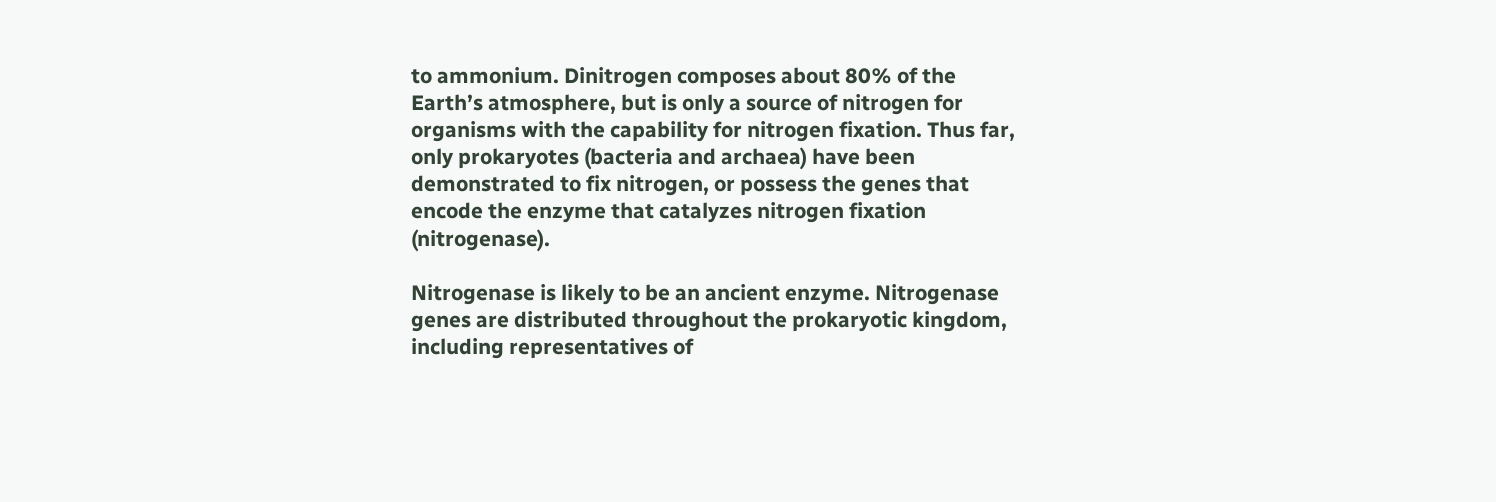to ammonium. Dinitrogen composes about 80% of the Earth’s atmosphere, but is only a source of nitrogen for organisms with the capability for nitrogen fixation. Thus far, only prokaryotes (bacteria and archaea) have been demonstrated to fix nitrogen, or possess the genes that encode the enzyme that catalyzes nitrogen fixation (nitrogenase).

Nitrogenase is likely to be an ancient enzyme. Nitrogenase genes are distributed throughout the prokaryotic kingdom, including representatives of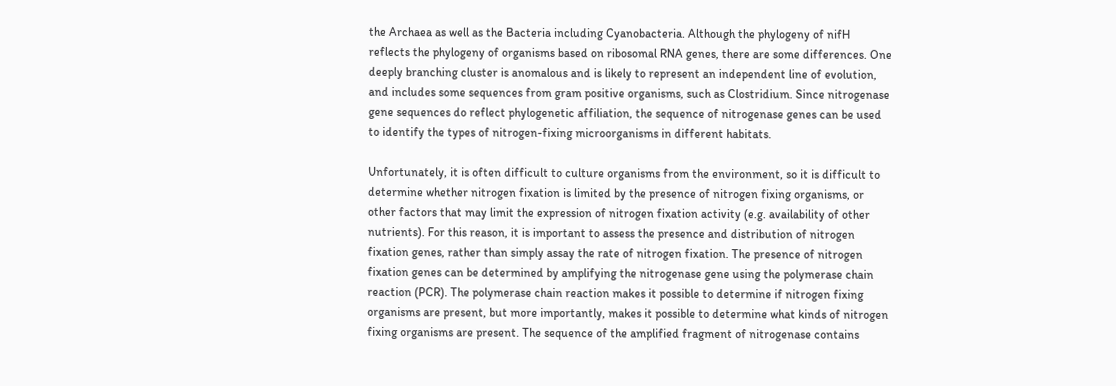the Archaea as well as the Bacteria including Cyanobacteria. Although the phylogeny of nifH reflects the phylogeny of organisms based on ribosomal RNA genes, there are some differences. One deeply branching cluster is anomalous and is likely to represent an independent line of evolution, and includes some sequences from gram positive organisms, such as Clostridium. Since nitrogenase gene sequences do reflect phylogenetic affiliation, the sequence of nitrogenase genes can be used to identify the types of nitrogen-fixing microorganisms in different habitats.

Unfortunately, it is often difficult to culture organisms from the environment, so it is difficult to determine whether nitrogen fixation is limited by the presence of nitrogen fixing organisms, or other factors that may limit the expression of nitrogen fixation activity (e.g. availability of other nutrients). For this reason, it is important to assess the presence and distribution of nitrogen fixation genes, rather than simply assay the rate of nitrogen fixation. The presence of nitrogen fixation genes can be determined by amplifying the nitrogenase gene using the polymerase chain reaction (PCR). The polymerase chain reaction makes it possible to determine if nitrogen fixing organisms are present, but more importantly, makes it possible to determine what kinds of nitrogen fixing organisms are present. The sequence of the amplified fragment of nitrogenase contains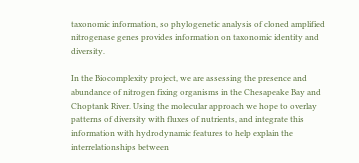taxonomic information, so phylogenetic analysis of cloned amplified nitrogenase genes provides information on taxonomic identity and diversity.

In the Biocomplexity project, we are assessing the presence and abundance of nitrogen fixing organisms in the Chesapeake Bay and Choptank River. Using the molecular approach we hope to overlay patterns of diversity with fluxes of nutrients, and integrate this information with hydrodynamic features to help explain the interrelationships between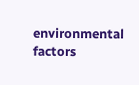environmental factors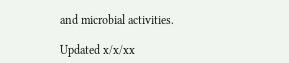and microbial activities.

Updated x/x/xx